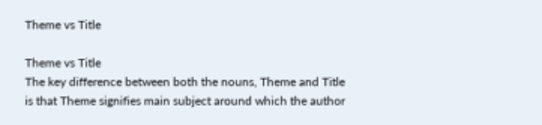Theme vs Title

Theme vs Title
The key difference between both the nouns, Theme and Title is that Theme signifies main subject around which the author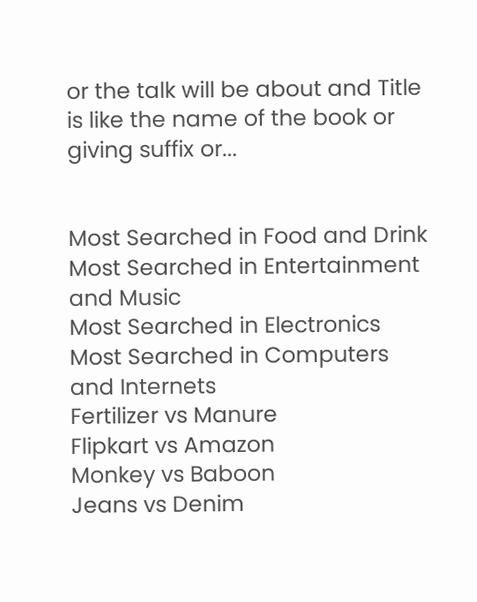or the talk will be about and Title is like the name of the book or giving suffix or...


Most Searched in Food and Drink Most Searched in Entertainment and Music
Most Searched in Electronics Most Searched in Computers and Internets
Fertilizer vs Manure
Flipkart vs Amazon
Monkey vs Baboon
Jeans vs Denim